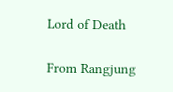Lord of Death

From Rangjung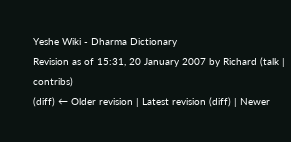Yeshe Wiki - Dharma Dictionary
Revision as of 15:31, 20 January 2007 by Richard (talk | contribs)
(diff) ← Older revision | Latest revision (diff) | Newer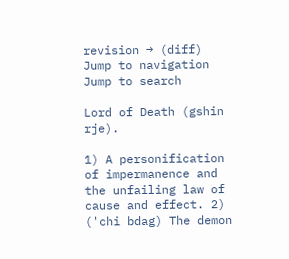revision → (diff)
Jump to navigation Jump to search

Lord of Death (gshin rje).

1) A personification of impermanence and the unfailing law of cause and effect. 2) ('chi bdag) The demon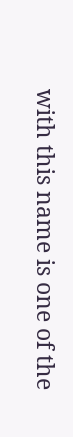with this name is one of the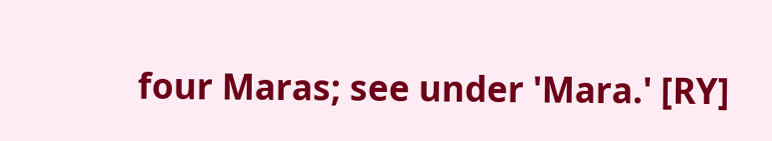four Maras; see under 'Mara.' [RY]